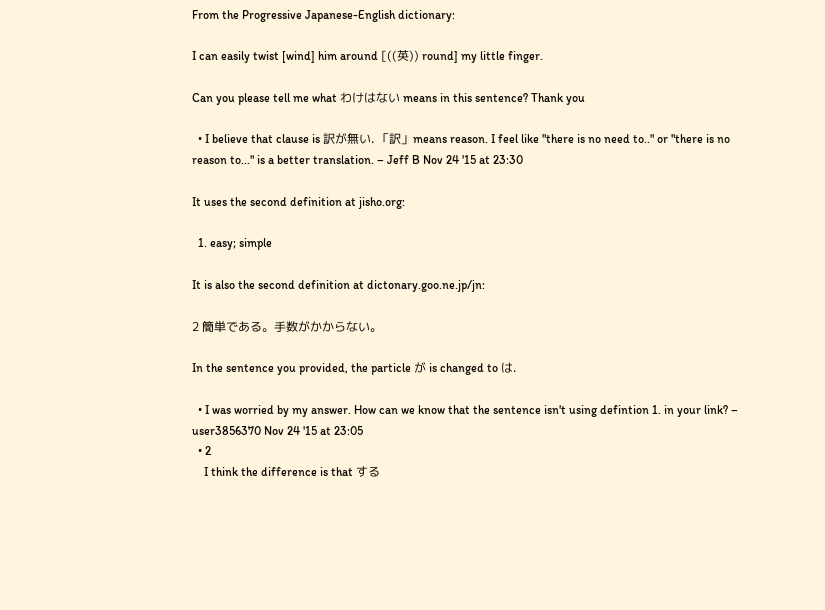From the Progressive Japanese-English dictionary:

I can easily twist [wind] him around [((英)) round] my little finger.

Can you please tell me what わけはない means in this sentence? Thank you

  • I believe that clause is 訳が無い. 「訳」means reason. I feel like "there is no need to.." or "there is no reason to..." is a better translation. – Jeff B Nov 24 '15 at 23:30

It uses the second definition at jisho.org:

  1. easy; simple

It is also the second definition at dictonary.goo.ne.jp/jn:

2 簡単である。手数がかからない。

In the sentence you provided, the particle が is changed to は.

  • I was worried by my answer. How can we know that the sentence isn't using defintion 1. in your link? – user3856370 Nov 24 '15 at 23:05
  • 2
    I think the difference is that する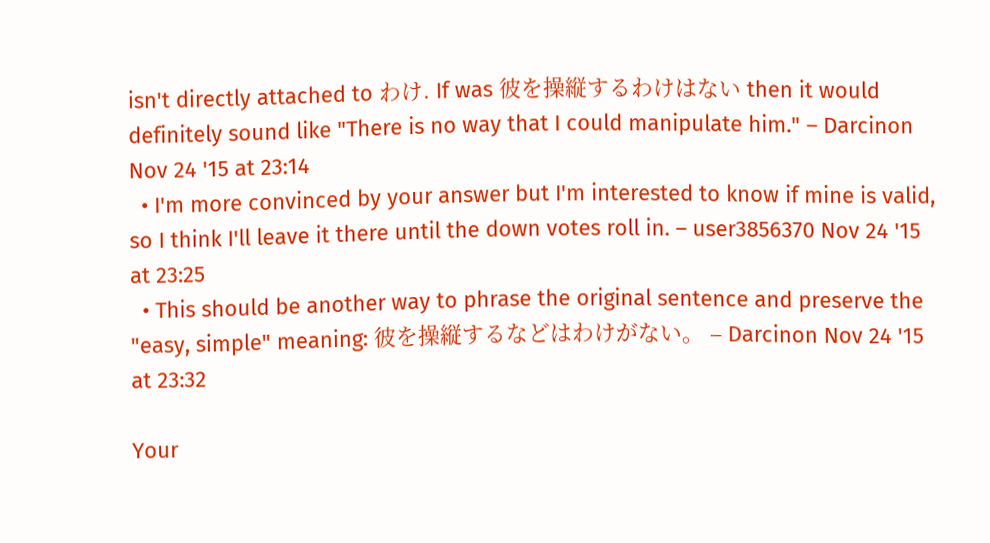isn't directly attached to わけ. If was 彼を操縦するわけはない then it would definitely sound like "There is no way that I could manipulate him." – Darcinon Nov 24 '15 at 23:14
  • I'm more convinced by your answer but I'm interested to know if mine is valid, so I think I'll leave it there until the down votes roll in. – user3856370 Nov 24 '15 at 23:25
  • This should be another way to phrase the original sentence and preserve the "easy, simple" meaning: 彼を操縦するなどはわけがない。 – Darcinon Nov 24 '15 at 23:32

Your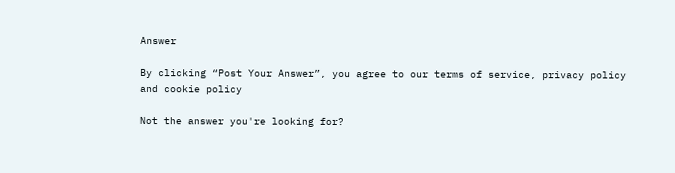Answer

By clicking “Post Your Answer”, you agree to our terms of service, privacy policy and cookie policy

Not the answer you're looking for?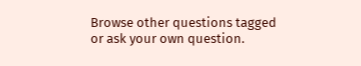Browse other questions tagged or ask your own question.